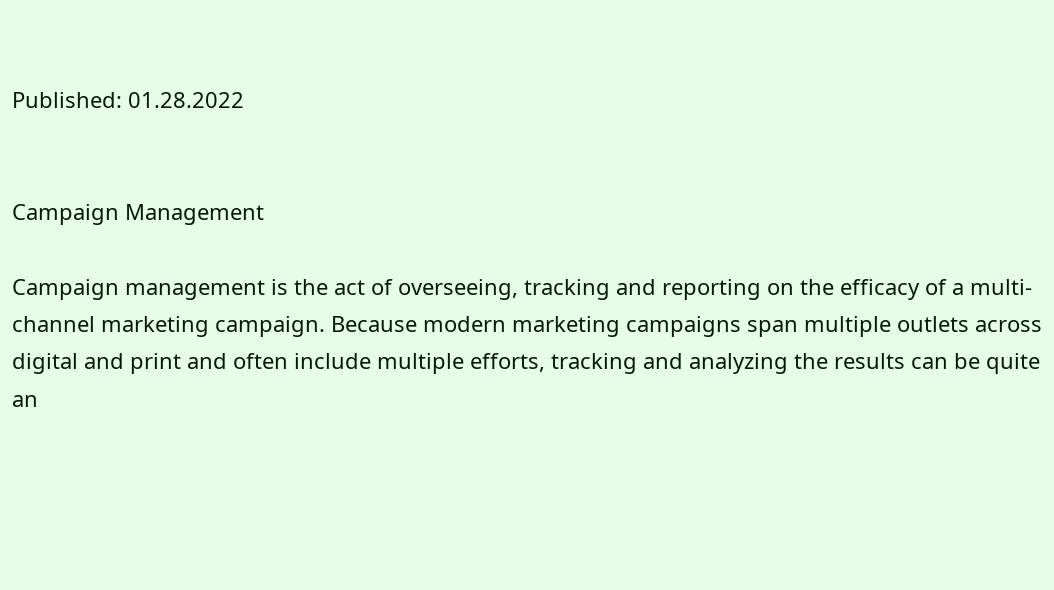Published: 01.28.2022


Campaign Management

Campaign management is the act of overseeing, tracking and reporting on the efficacy of a multi-channel marketing campaign. Because modern marketing campaigns span multiple outlets across digital and print and often include multiple efforts, tracking and analyzing the results can be quite an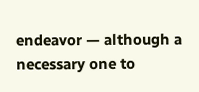endeavor — although a necessary one to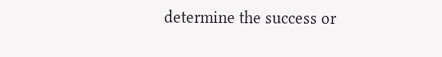determine the success or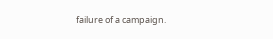failure of a campaign.